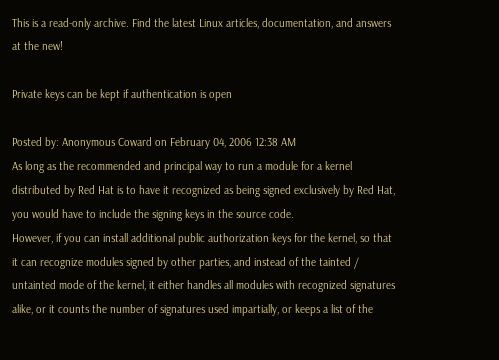This is a read-only archive. Find the latest Linux articles, documentation, and answers at the new!

Private keys can be kept if authentication is open

Posted by: Anonymous Coward on February 04, 2006 12:38 AM
As long as the recommended and principal way to run a module for a kernel distributed by Red Hat is to have it recognized as being signed exclusively by Red Hat, you would have to include the signing keys in the source code.
However, if you can install additional public authorization keys for the kernel, so that it can recognize modules signed by other parties, and instead of the tainted / untainted mode of the kernel, it either handles all modules with recognized signatures alike, or it counts the number of signatures used impartially, or keeps a list of the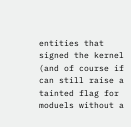entities that signed the kernel (and of course if can still raise a tainted flag for moduels without a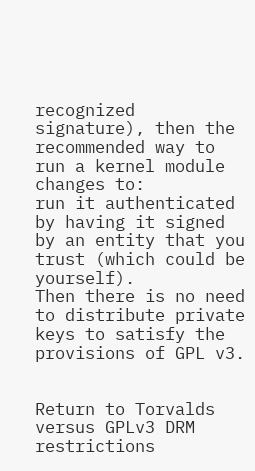recognized signature), then the recommended way to run a kernel module changes to:
run it authenticated by having it signed by an entity that you trust (which could be yourself).
Then there is no need to distribute private keys to satisfy the provisions of GPL v3.


Return to Torvalds versus GPLv3 DRM restrictions